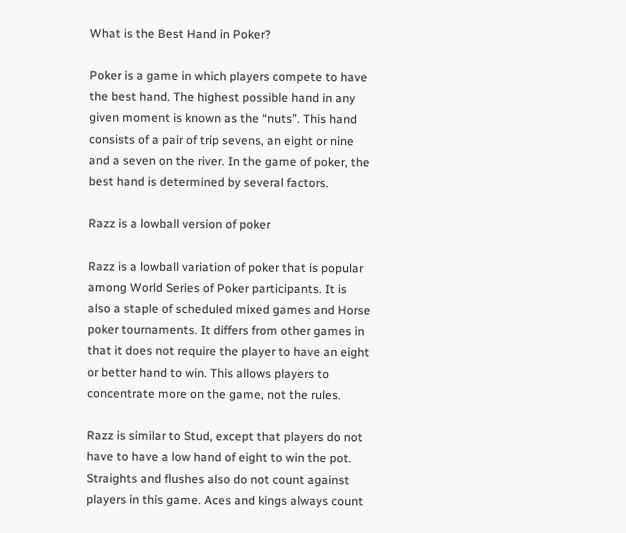What is the Best Hand in Poker?

Poker is a game in which players compete to have the best hand. The highest possible hand in any given moment is known as the “nuts”. This hand consists of a pair of trip sevens, an eight or nine and a seven on the river. In the game of poker, the best hand is determined by several factors.

Razz is a lowball version of poker

Razz is a lowball variation of poker that is popular among World Series of Poker participants. It is also a staple of scheduled mixed games and Horse poker tournaments. It differs from other games in that it does not require the player to have an eight or better hand to win. This allows players to concentrate more on the game, not the rules.

Razz is similar to Stud, except that players do not have to have a low hand of eight to win the pot. Straights and flushes also do not count against players in this game. Aces and kings always count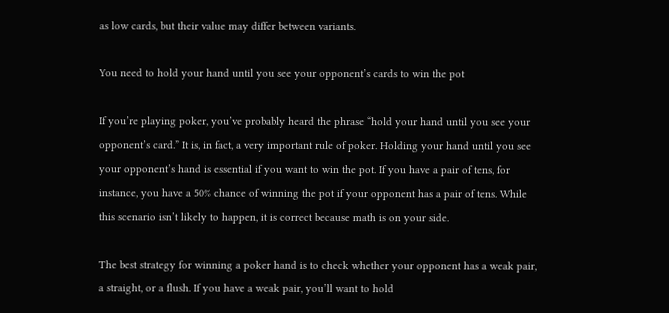as low cards, but their value may differ between variants.

You need to hold your hand until you see your opponent’s cards to win the pot

If you’re playing poker, you’ve probably heard the phrase “hold your hand until you see your opponent’s card.” It is, in fact, a very important rule of poker. Holding your hand until you see your opponent’s hand is essential if you want to win the pot. If you have a pair of tens, for instance, you have a 50% chance of winning the pot if your opponent has a pair of tens. While this scenario isn’t likely to happen, it is correct because math is on your side.

The best strategy for winning a poker hand is to check whether your opponent has a weak pair, a straight, or a flush. If you have a weak pair, you’ll want to hold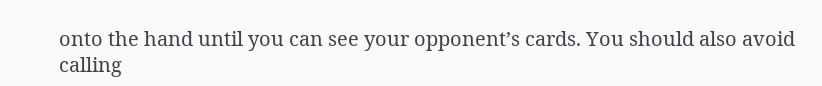onto the hand until you can see your opponent’s cards. You should also avoid calling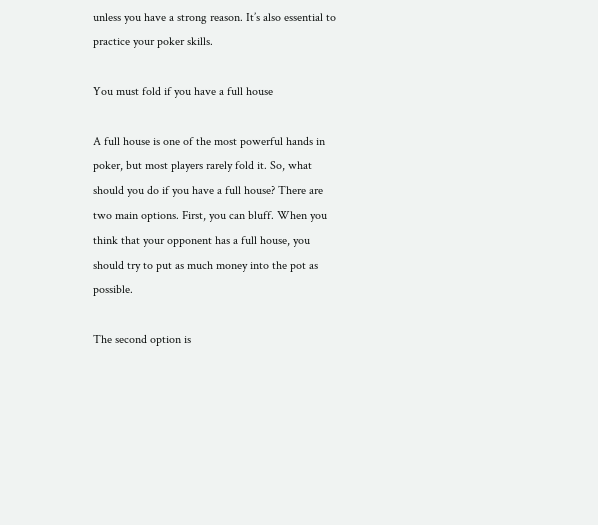unless you have a strong reason. It’s also essential to practice your poker skills.

You must fold if you have a full house

A full house is one of the most powerful hands in poker, but most players rarely fold it. So, what should you do if you have a full house? There are two main options. First, you can bluff. When you think that your opponent has a full house, you should try to put as much money into the pot as possible.

The second option is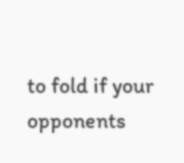to fold if your opponents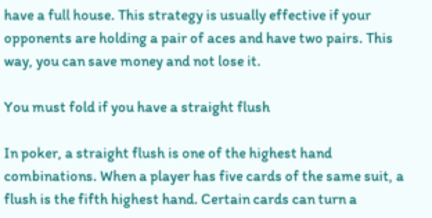have a full house. This strategy is usually effective if your opponents are holding a pair of aces and have two pairs. This way, you can save money and not lose it.

You must fold if you have a straight flush

In poker, a straight flush is one of the highest hand combinations. When a player has five cards of the same suit, a flush is the fifth highest hand. Certain cards can turn a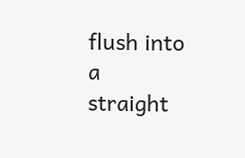flush into a straight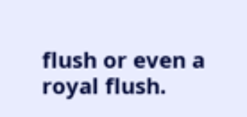flush or even a royal flush.